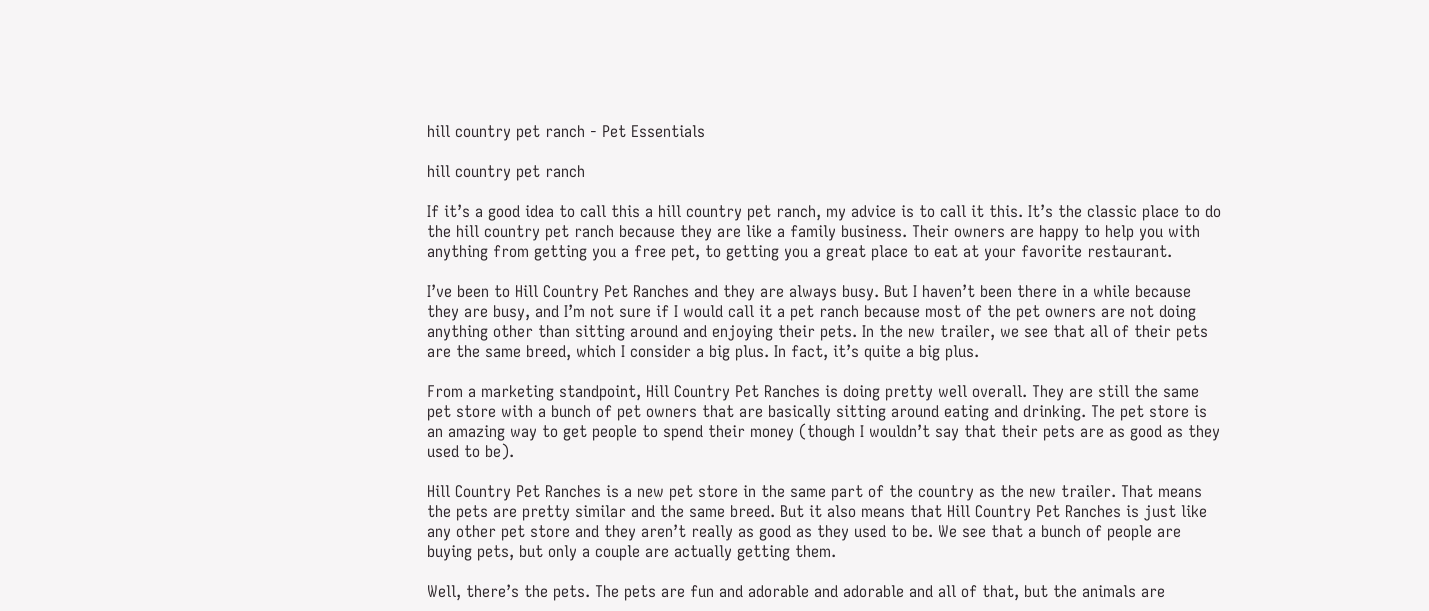hill country pet ranch - Pet Essentials

hill country pet ranch

If it’s a good idea to call this a hill country pet ranch, my advice is to call it this. It’s the classic place to do the hill country pet ranch because they are like a family business. Their owners are happy to help you with anything from getting you a free pet, to getting you a great place to eat at your favorite restaurant.

I’ve been to Hill Country Pet Ranches and they are always busy. But I haven’t been there in a while because they are busy, and I’m not sure if I would call it a pet ranch because most of the pet owners are not doing anything other than sitting around and enjoying their pets. In the new trailer, we see that all of their pets are the same breed, which I consider a big plus. In fact, it’s quite a big plus.

From a marketing standpoint, Hill Country Pet Ranches is doing pretty well overall. They are still the same pet store with a bunch of pet owners that are basically sitting around eating and drinking. The pet store is an amazing way to get people to spend their money (though I wouldn’t say that their pets are as good as they used to be).

Hill Country Pet Ranches is a new pet store in the same part of the country as the new trailer. That means the pets are pretty similar and the same breed. But it also means that Hill Country Pet Ranches is just like any other pet store and they aren’t really as good as they used to be. We see that a bunch of people are buying pets, but only a couple are actually getting them.

Well, there’s the pets. The pets are fun and adorable and adorable and all of that, but the animals are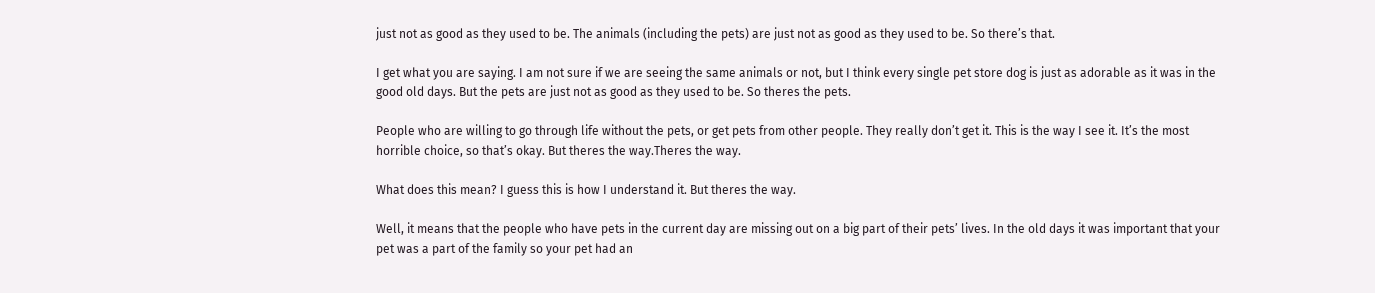just not as good as they used to be. The animals (including the pets) are just not as good as they used to be. So there’s that.

I get what you are saying. I am not sure if we are seeing the same animals or not, but I think every single pet store dog is just as adorable as it was in the good old days. But the pets are just not as good as they used to be. So theres the pets.

People who are willing to go through life without the pets, or get pets from other people. They really don’t get it. This is the way I see it. It’s the most horrible choice, so that’s okay. But theres the way.Theres the way.

What does this mean? I guess this is how I understand it. But theres the way.

Well, it means that the people who have pets in the current day are missing out on a big part of their pets’ lives. In the old days it was important that your pet was a part of the family so your pet had an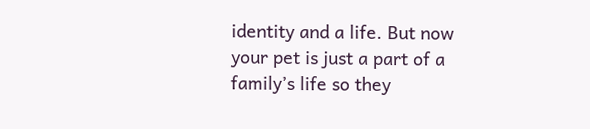identity and a life. But now your pet is just a part of a family’s life so they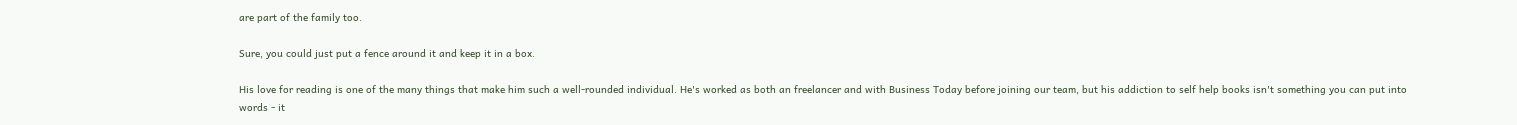are part of the family too.

Sure, you could just put a fence around it and keep it in a box.

His love for reading is one of the many things that make him such a well-rounded individual. He's worked as both an freelancer and with Business Today before joining our team, but his addiction to self help books isn't something you can put into words - it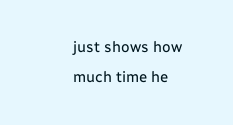just shows how much time he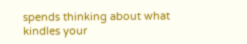spends thinking about what kindles your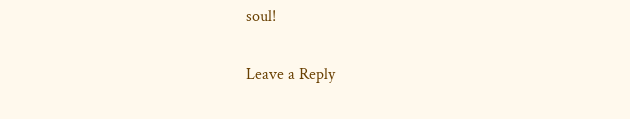soul!

Leave a Reply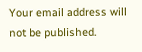Your email address will not be published.